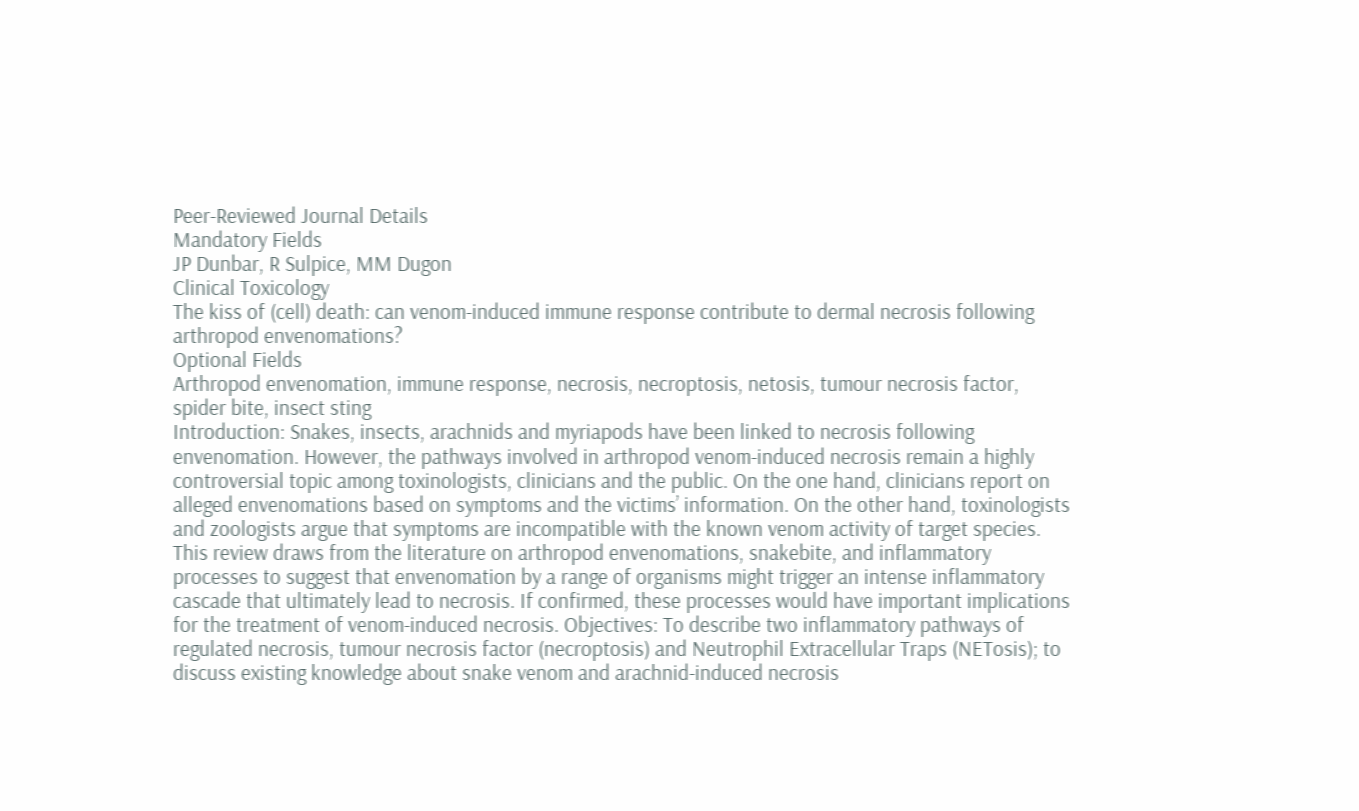Peer-Reviewed Journal Details
Mandatory Fields
JP Dunbar, R Sulpice, MM Dugon
Clinical Toxicology
The kiss of (cell) death: can venom-induced immune response contribute to dermal necrosis following arthropod envenomations?
Optional Fields
Arthropod envenomation, immune response, necrosis, necroptosis, netosis, tumour necrosis factor, spider bite, insect sting
Introduction: Snakes, insects, arachnids and myriapods have been linked to necrosis following envenomation. However, the pathways involved in arthropod venom-induced necrosis remain a highly controversial topic among toxinologists, clinicians and the public. On the one hand, clinicians report on alleged envenomations based on symptoms and the victims’ information. On the other hand, toxinologists and zoologists argue that symptoms are incompatible with the known venom activity of target species. This review draws from the literature on arthropod envenomations, snakebite, and inflammatory processes to suggest that envenomation by a range of organisms might trigger an intense inflammatory cascade that ultimately lead to necrosis. If confirmed, these processes would have important implications for the treatment of venom-induced necrosis. Objectives: To describe two inflammatory pathways of regulated necrosis, tumour necrosis factor (necroptosis) and Neutrophil Extracellular Traps (NETosis); to discuss existing knowledge about snake venom and arachnid-induced necrosis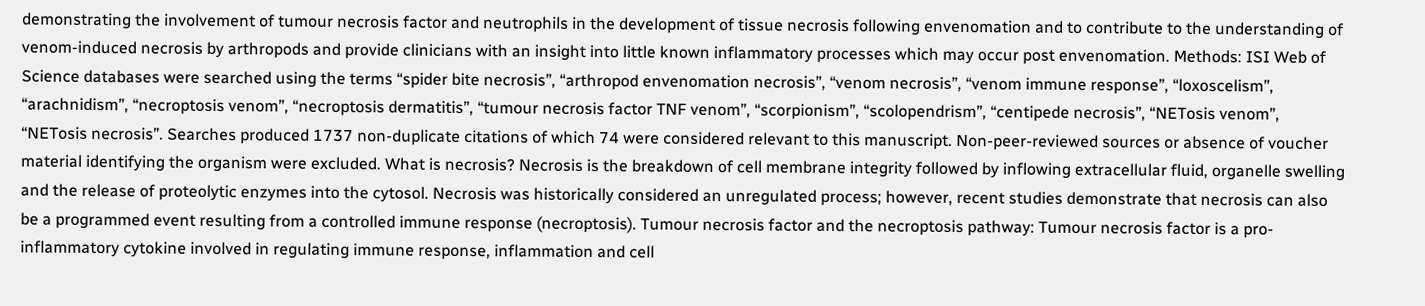demonstrating the involvement of tumour necrosis factor and neutrophils in the development of tissue necrosis following envenomation and to contribute to the understanding of venom-induced necrosis by arthropods and provide clinicians with an insight into little known inflammatory processes which may occur post envenomation. Methods: ISI Web of Science databases were searched using the terms “spider bite necrosis”, “arthropod envenomation necrosis”, “venom necrosis”, “venom immune response”, “loxoscelism”, “arachnidism”, “necroptosis venom”, “necroptosis dermatitis”, “tumour necrosis factor TNF venom”, “scorpionism”, “scolopendrism”, “centipede necrosis”, “NETosis venom”, “NETosis necrosis”. Searches produced 1737 non-duplicate citations of which 74 were considered relevant to this manuscript. Non-peer-reviewed sources or absence of voucher material identifying the organism were excluded. What is necrosis? Necrosis is the breakdown of cell membrane integrity followed by inflowing extracellular fluid, organelle swelling and the release of proteolytic enzymes into the cytosol. Necrosis was historically considered an unregulated process; however, recent studies demonstrate that necrosis can also be a programmed event resulting from a controlled immune response (necroptosis). Tumour necrosis factor and the necroptosis pathway: Tumour necrosis factor is a pro-inflammatory cytokine involved in regulating immune response, inflammation and cell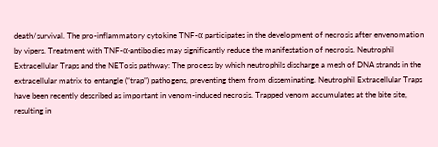death/survival. The pro-inflammatory cytokine TNF-α participates in the development of necrosis after envenomation by vipers. Treatment with TNF-α-antibodies may significantly reduce the manifestation of necrosis. Neutrophil Extracellular Traps and the NETosis pathway: The process by which neutrophils discharge a mesh of DNA strands in the extracellular matrix to entangle (“trap”) pathogens, preventing them from disseminating. Neutrophil Extracellular Traps have been recently described as important in venom-induced necrosis. Trapped venom accumulates at the bite site, resulting in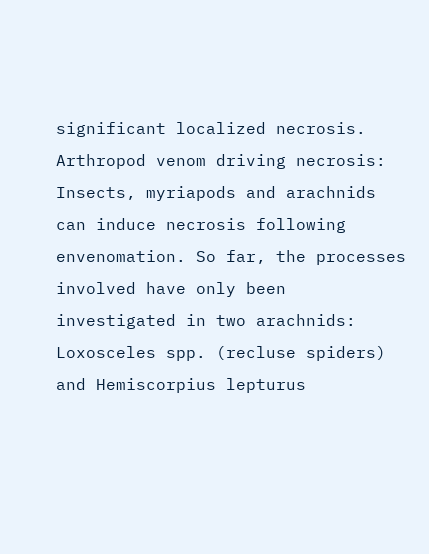significant localized necrosis. Arthropod venom driving necrosis: Insects, myriapods and arachnids can induce necrosis following envenomation. So far, the processes involved have only been investigated in two arachnids: Loxosceles spp. (recluse spiders) and Hemiscorpius lepturus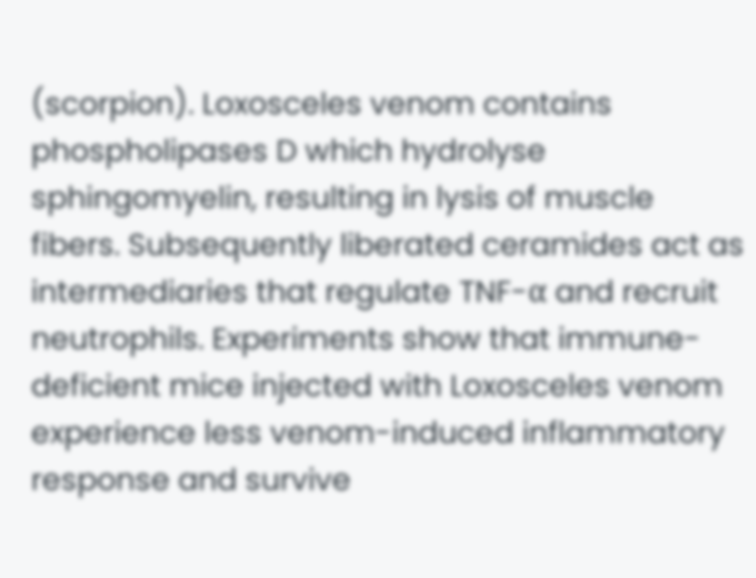(scorpion). Loxosceles venom contains phospholipases D which hydrolyse sphingomyelin, resulting in lysis of muscle fibers. Subsequently liberated ceramides act as intermediaries that regulate TNF-α and recruit neutrophils. Experiments show that immune-deficient mice injected with Loxosceles venom experience less venom-induced inflammatory response and survive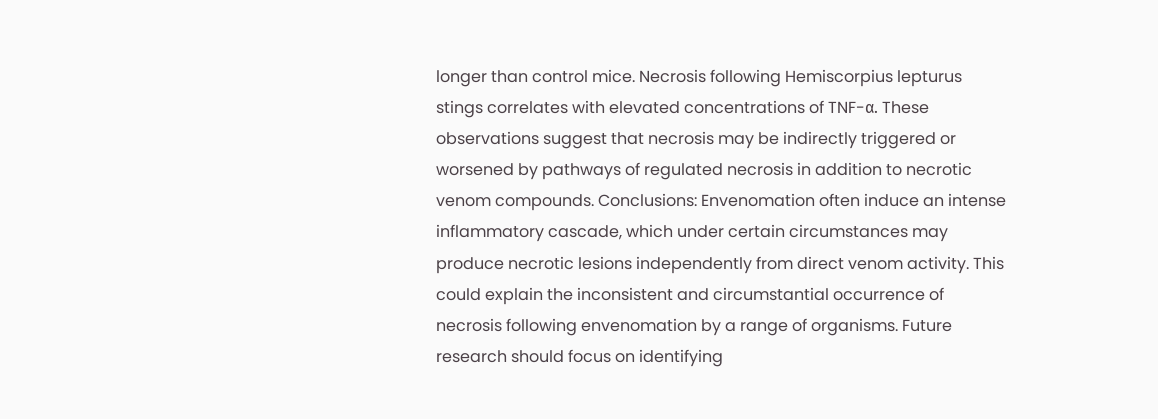longer than control mice. Necrosis following Hemiscorpius lepturus stings correlates with elevated concentrations of TNF-α. These observations suggest that necrosis may be indirectly triggered or worsened by pathways of regulated necrosis in addition to necrotic venom compounds. Conclusions: Envenomation often induce an intense inflammatory cascade, which under certain circumstances may produce necrotic lesions independently from direct venom activity. This could explain the inconsistent and circumstantial occurrence of necrosis following envenomation by a range of organisms. Future research should focus on identifying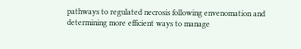pathways to regulated necrosis following envenomation and determining more efficient ways to manage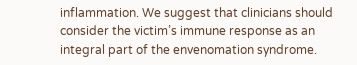inflammation. We suggest that clinicians should consider the victim’s immune response as an integral part of the envenomation syndrome.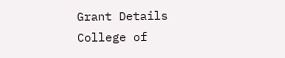Grant Details
College of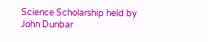Science Scholarship held by John Dunbar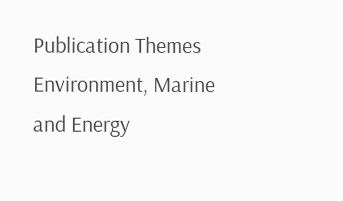Publication Themes
Environment, Marine and Energy